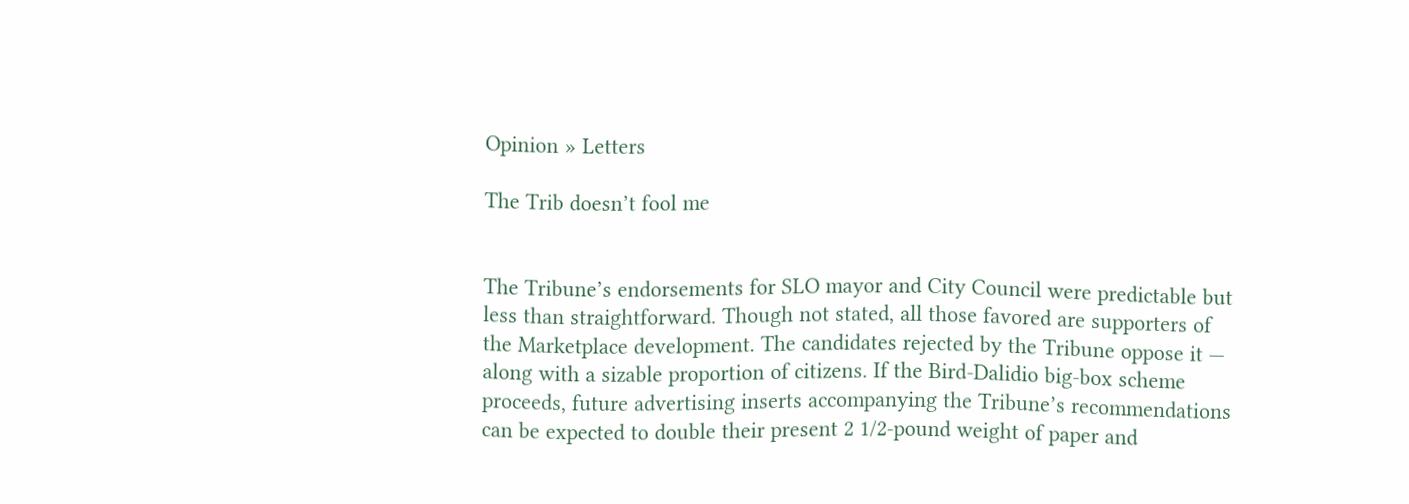Opinion » Letters

The Trib doesn’t fool me


The Tribune’s endorsements for SLO mayor and City Council were predictable but less than straightforward. Though not stated, all those favored are supporters of the Marketplace development. The candidates rejected by the Tribune oppose it — along with a sizable proportion of citizens. If the Bird-Dalidio big-box scheme proceeds, future advertising inserts accompanying the Tribune’s recommendations can be expected to double their present 2 1/2-pound weight of paper and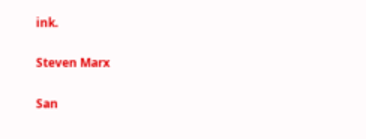ink.

Steven Marx

San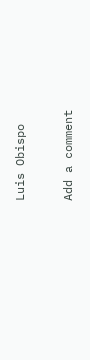Luis Obispo

Add a comment